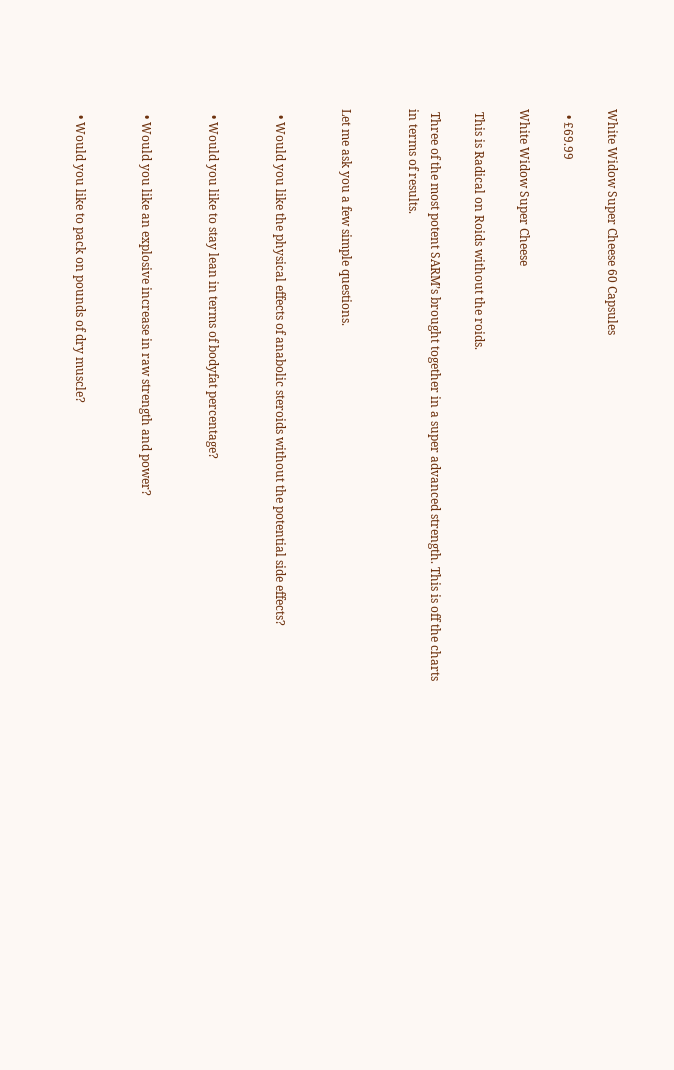White Widow Super Cheese 60 Capsules

  • £69.99

White Widow Super Cheese

 This is Radical on Roids without the roids.

 Three of the most potent SARM’s brought together in a super advanced strength. This is off the charts in terms of results.


Let me ask you a few simple questions.


  • Would you like the physical effects of anabolic steroids without the potential side effects?


  • Would you like to stay lean in terms of bodyfat percentage?


  • Would you like an explosive increase in raw strength and power?


  • Would you like to pack on pounds of dry muscle?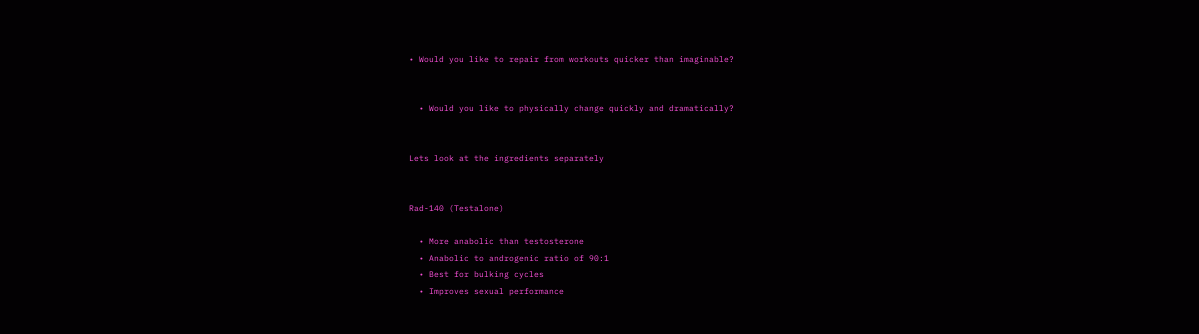• Would you like to repair from workouts quicker than imaginable?


  • Would you like to physically change quickly and dramatically?


Lets look at the ingredients separately


Rad-140 (Testalone)

  • More anabolic than testosterone
  • Anabolic to androgenic ratio of 90:1
  • Best for bulking cycles
  • Improves sexual performance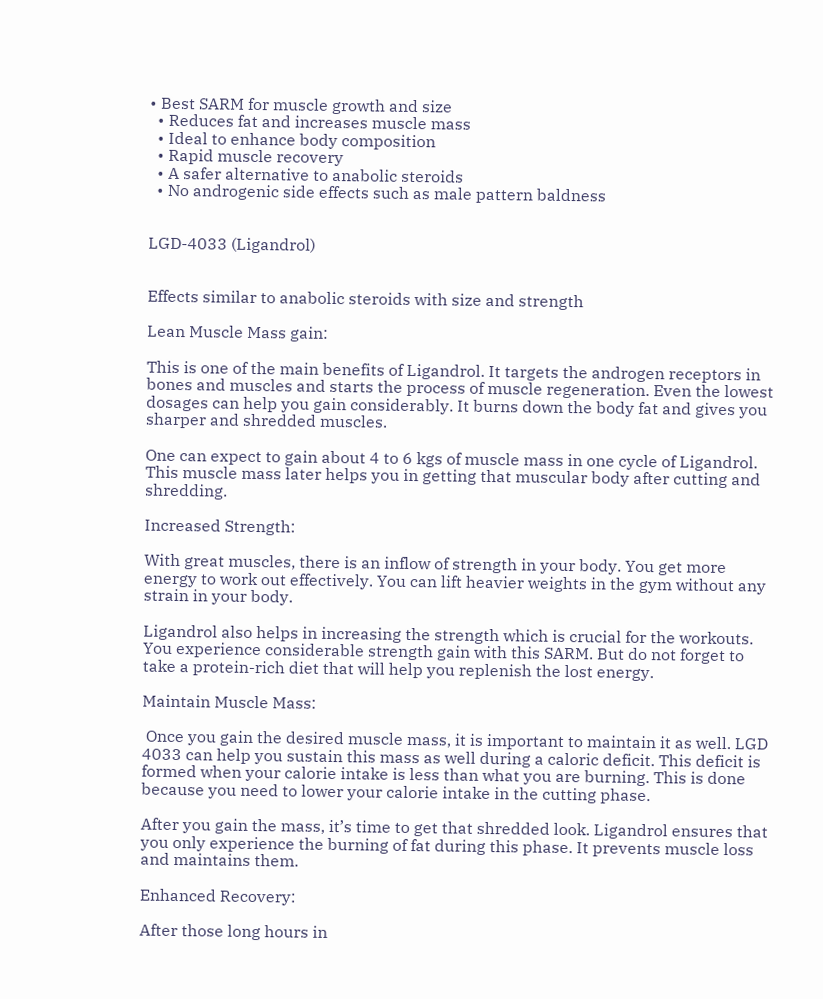• Best SARM for muscle growth and size
  • Reduces fat and increases muscle mass
  • Ideal to enhance body composition
  • Rapid muscle recovery
  • A safer alternative to anabolic steroids
  • No androgenic side effects such as male pattern baldness


LGD-4033 (Ligandrol)


Effects similar to anabolic steroids with size and strength

Lean Muscle Mass gain:

This is one of the main benefits of Ligandrol. It targets the androgen receptors in bones and muscles and starts the process of muscle regeneration. Even the lowest dosages can help you gain considerably. It burns down the body fat and gives you sharper and shredded muscles.

One can expect to gain about 4 to 6 kgs of muscle mass in one cycle of Ligandrol. This muscle mass later helps you in getting that muscular body after cutting and shredding.

Increased Strength:

With great muscles, there is an inflow of strength in your body. You get more energy to work out effectively. You can lift heavier weights in the gym without any strain in your body.

Ligandrol also helps in increasing the strength which is crucial for the workouts. You experience considerable strength gain with this SARM. But do not forget to take a protein-rich diet that will help you replenish the lost energy.

Maintain Muscle Mass:

 Once you gain the desired muscle mass, it is important to maintain it as well. LGD 4033 can help you sustain this mass as well during a caloric deficit. This deficit is formed when your calorie intake is less than what you are burning. This is done because you need to lower your calorie intake in the cutting phase.

After you gain the mass, it’s time to get that shredded look. Ligandrol ensures that you only experience the burning of fat during this phase. It prevents muscle loss and maintains them.

Enhanced Recovery:

After those long hours in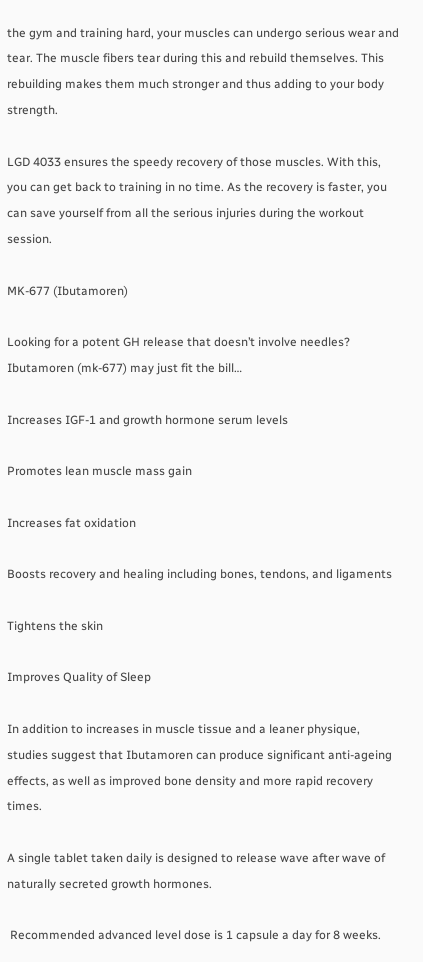the gym and training hard, your muscles can undergo serious wear and tear. The muscle fibers tear during this and rebuild themselves. This rebuilding makes them much stronger and thus adding to your body strength.

LGD 4033 ensures the speedy recovery of those muscles. With this, you can get back to training in no time. As the recovery is faster, you can save yourself from all the serious injuries during the workout session.

MK-677 (Ibutamoren)

Looking for a potent GH release that doesn’t involve needles? Ibutamoren (mk-677) may just fit the bill…

Increases IGF-1 and growth hormone serum levels

Promotes lean muscle mass gain

Increases fat oxidation

Boosts recovery and healing including bones, tendons, and ligaments

Tightens the skin

Improves Quality of Sleep

In addition to increases in muscle tissue and a leaner physique, studies suggest that Ibutamoren can produce significant anti-ageing effects, as well as improved bone density and more rapid recovery times.

A single tablet taken daily is designed to release wave after wave of naturally secreted growth hormones.

 Recommended advanced level dose is 1 capsule a day for 8 weeks.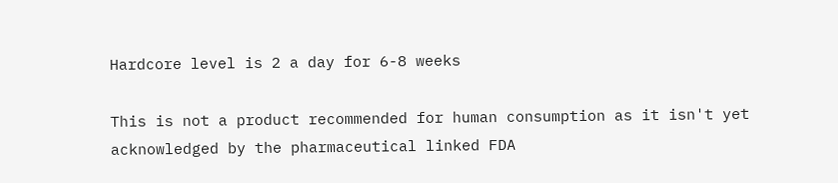Hardcore level is 2 a day for 6-8 weeks

This is not a product recommended for human consumption as it isn't yet acknowledged by the pharmaceutical linked FDA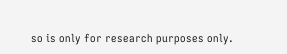so is only for research purposes only.